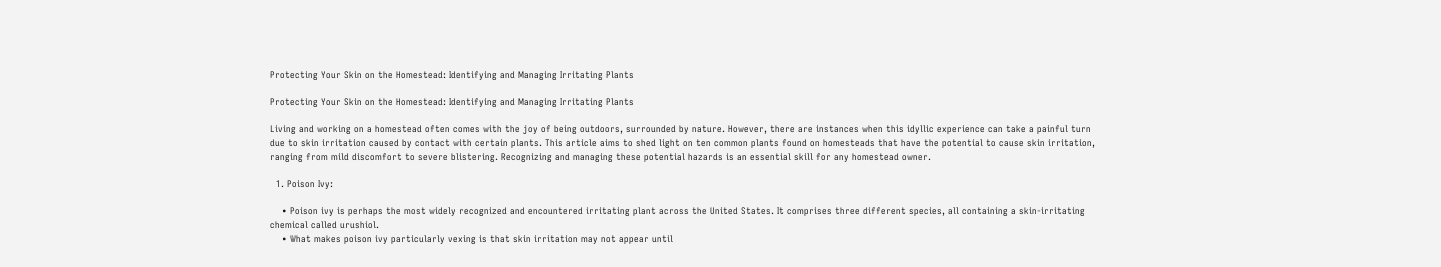Protecting Your Skin on the Homestead: Identifying and Managing Irritating Plants

Protecting Your Skin on the Homestead: Identifying and Managing Irritating Plants

Living and working on a homestead often comes with the joy of being outdoors, surrounded by nature. However, there are instances when this idyllic experience can take a painful turn due to skin irritation caused by contact with certain plants. This article aims to shed light on ten common plants found on homesteads that have the potential to cause skin irritation, ranging from mild discomfort to severe blistering. Recognizing and managing these potential hazards is an essential skill for any homestead owner.

  1. Poison Ivy:

    • Poison ivy is perhaps the most widely recognized and encountered irritating plant across the United States. It comprises three different species, all containing a skin-irritating chemical called urushiol.
    • What makes poison ivy particularly vexing is that skin irritation may not appear until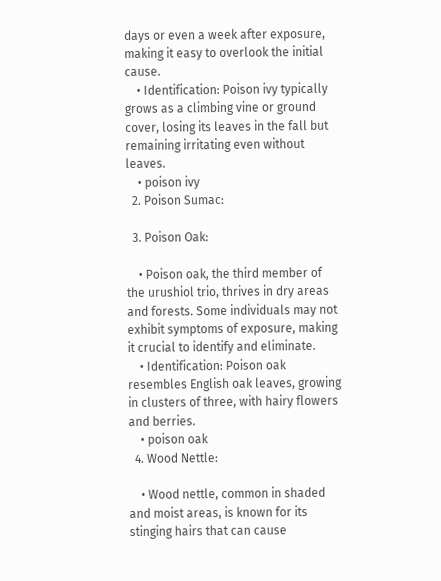days or even a week after exposure, making it easy to overlook the initial cause.
    • Identification: Poison ivy typically grows as a climbing vine or ground cover, losing its leaves in the fall but remaining irritating even without leaves.
    • poison ivy
  2. Poison Sumac:

  3. Poison Oak:

    • Poison oak, the third member of the urushiol trio, thrives in dry areas and forests. Some individuals may not exhibit symptoms of exposure, making it crucial to identify and eliminate.
    • Identification: Poison oak resembles English oak leaves, growing in clusters of three, with hairy flowers and berries.
    • poison oak
  4. Wood Nettle:

    • Wood nettle, common in shaded and moist areas, is known for its stinging hairs that can cause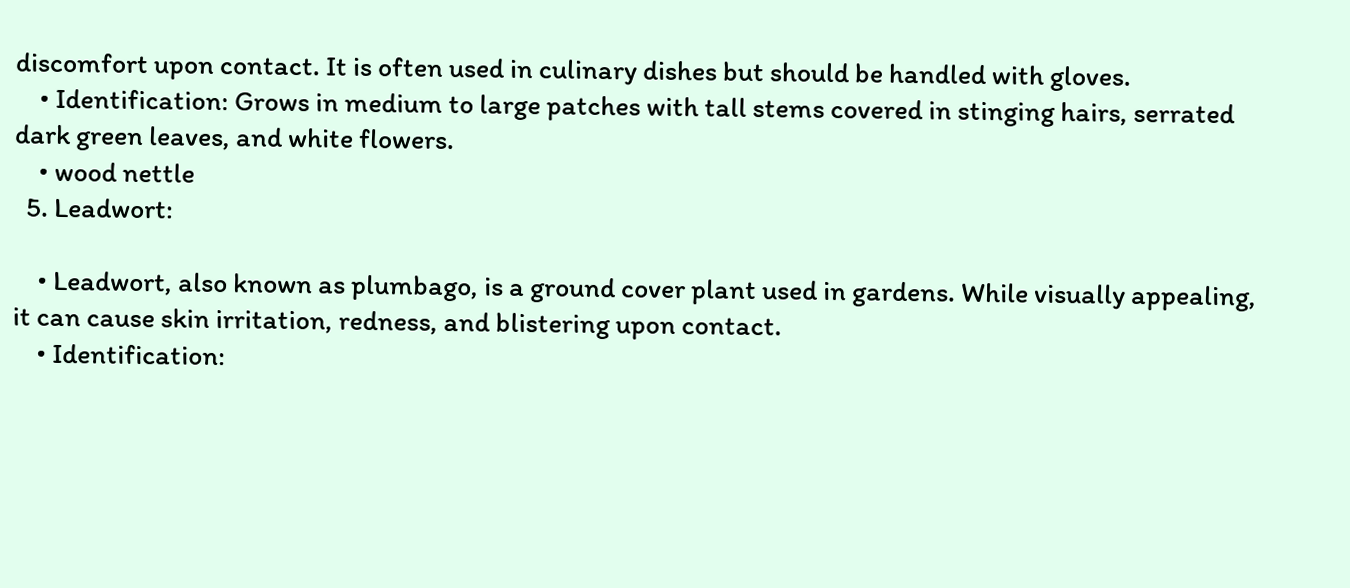discomfort upon contact. It is often used in culinary dishes but should be handled with gloves.
    • Identification: Grows in medium to large patches with tall stems covered in stinging hairs, serrated dark green leaves, and white flowers.
    • wood nettle
  5. Leadwort:

    • Leadwort, also known as plumbago, is a ground cover plant used in gardens. While visually appealing, it can cause skin irritation, redness, and blistering upon contact.
    • Identification: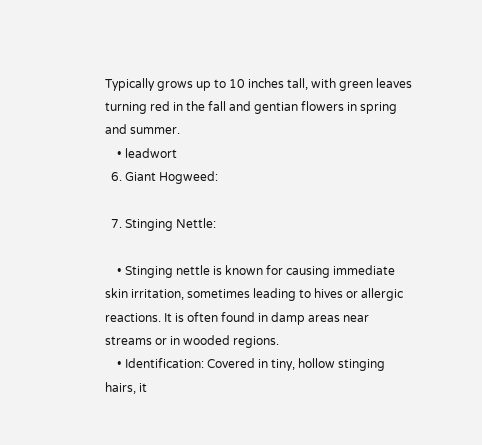Typically grows up to 10 inches tall, with green leaves turning red in the fall and gentian flowers in spring and summer.
    • leadwort
  6. Giant Hogweed:

  7. Stinging Nettle:

    • Stinging nettle is known for causing immediate skin irritation, sometimes leading to hives or allergic reactions. It is often found in damp areas near streams or in wooded regions.
    • Identification: Covered in tiny, hollow stinging hairs, it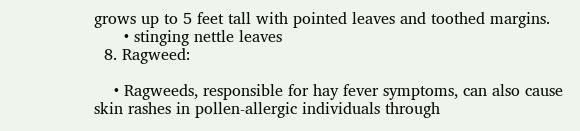grows up to 5 feet tall with pointed leaves and toothed margins.
      • stinging nettle leaves
  8. Ragweed:

    • Ragweeds, responsible for hay fever symptoms, can also cause skin rashes in pollen-allergic individuals through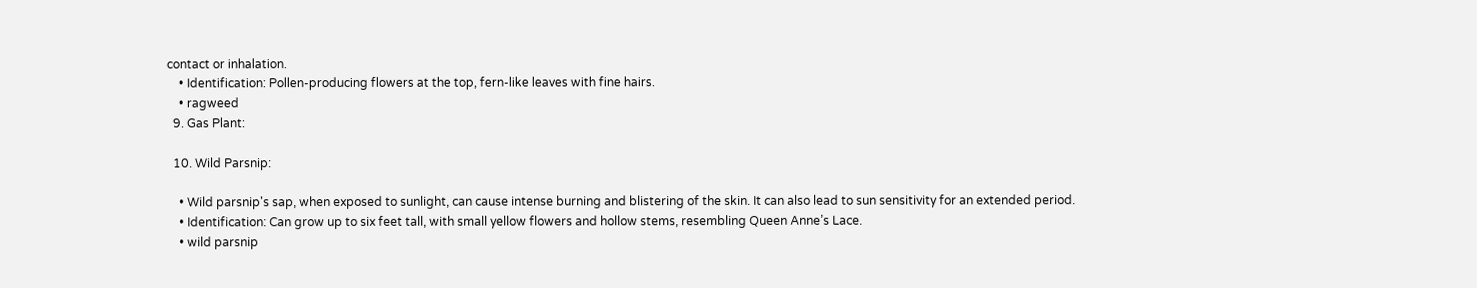contact or inhalation.
    • Identification: Pollen-producing flowers at the top, fern-like leaves with fine hairs.
    • ragweed
  9. Gas Plant:

  10. Wild Parsnip:

    • Wild parsnip's sap, when exposed to sunlight, can cause intense burning and blistering of the skin. It can also lead to sun sensitivity for an extended period.
    • Identification: Can grow up to six feet tall, with small yellow flowers and hollow stems, resembling Queen Anne’s Lace.
    • wild parsnip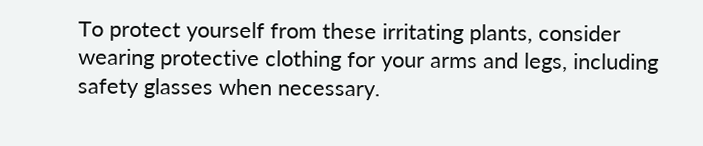To protect yourself from these irritating plants, consider wearing protective clothing for your arms and legs, including safety glasses when necessary.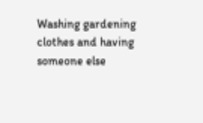Washing gardening clothes and having someone else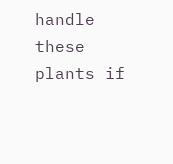handle these plants if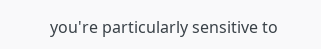you're particularly sensitive to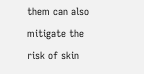them can also mitigate the risk of skin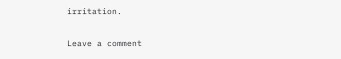irritation.

Leave a comment